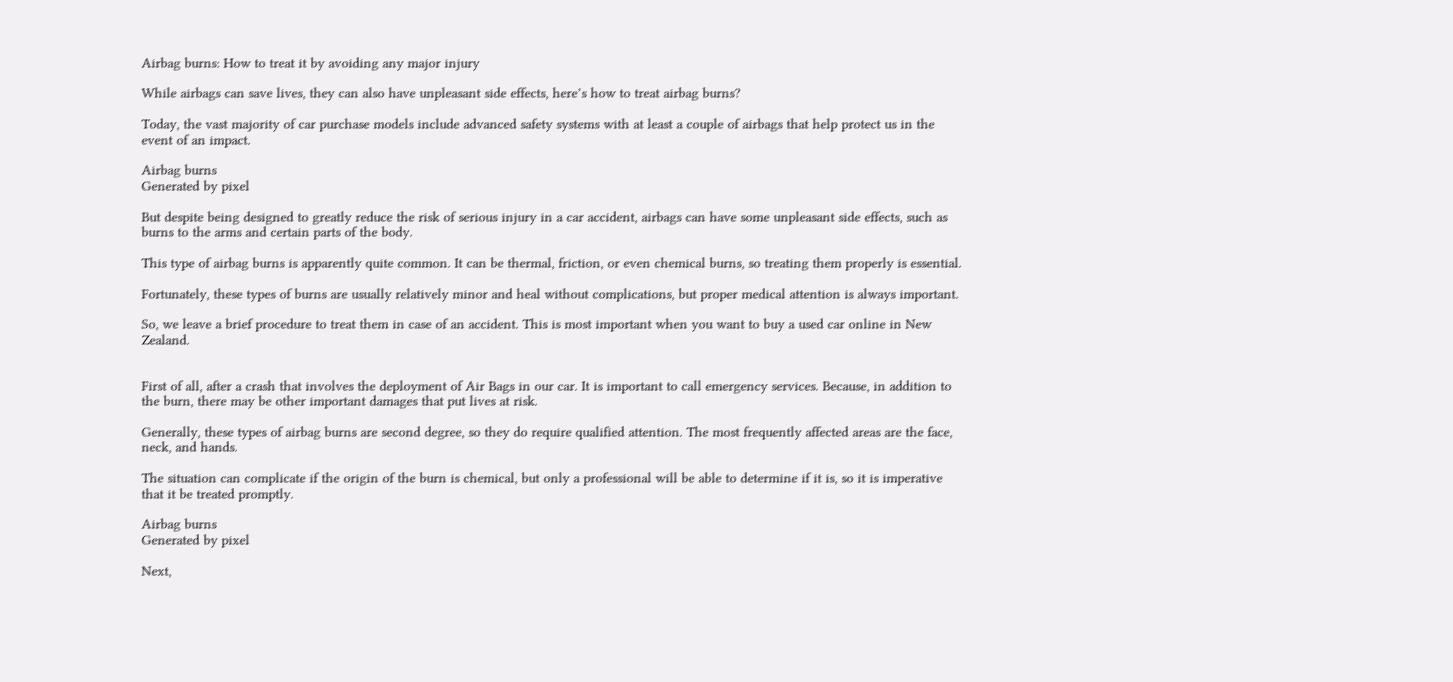Airbag burns: How to treat it by avoiding any major injury

While airbags can save lives, they can also have unpleasant side effects, here’s how to treat airbag burns?

Today, the vast majority of car purchase models include advanced safety systems with at least a couple of airbags that help protect us in the event of an impact.

Airbag burns
Generated by pixel

But despite being designed to greatly reduce the risk of serious injury in a car accident, airbags can have some unpleasant side effects, such as burns to the arms and certain parts of the body.

This type of airbag burns is apparently quite common. It can be thermal, friction, or even chemical burns, so treating them properly is essential.

Fortunately, these types of burns are usually relatively minor and heal without complications, but proper medical attention is always important.

So, we leave a brief procedure to treat them in case of an accident. This is most important when you want to buy a used car online in New Zealand.


First of all, after a crash that involves the deployment of Air Bags in our car. It is important to call emergency services. Because, in addition to the burn, there may be other important damages that put lives at risk.

Generally, these types of airbag burns are second degree, so they do require qualified attention. The most frequently affected areas are the face, neck, and hands.

The situation can complicate if the origin of the burn is chemical, but only a professional will be able to determine if it is, so it is imperative that it be treated promptly.

Airbag burns
Generated by pixel

Next,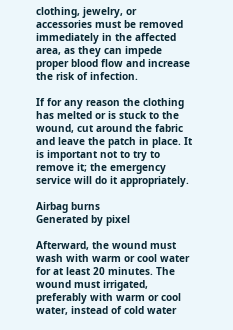clothing, jewelry, or accessories must be removed immediately in the affected area, as they can impede proper blood flow and increase the risk of infection.

If for any reason the clothing has melted or is stuck to the wound, cut around the fabric and leave the patch in place. It is important not to try to remove it; the emergency service will do it appropriately.

Airbag burns
Generated by pixel

Afterward, the wound must wash with warm or cool water for at least 20 minutes. The wound must irrigated, preferably with warm or cool water, instead of cold water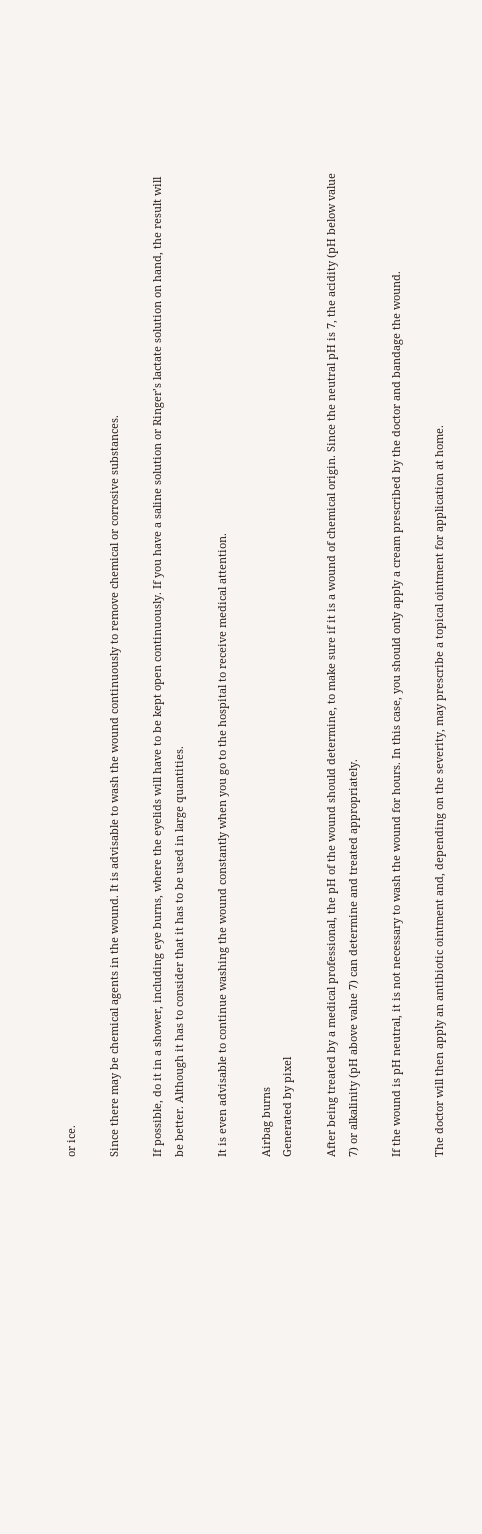or ice.

Since there may be chemical agents in the wound. It is advisable to wash the wound continuously to remove chemical or corrosive substances.

If possible, do it in a shower, including eye burns, where the eyelids will have to be kept open continuously. If you have a saline solution or Ringer’s lactate solution on hand, the result will be better. Although it has to consider that it has to be used in large quantities.

It is even advisable to continue washing the wound constantly when you go to the hospital to receive medical attention.

Airbag burns
Generated by pixel

After being treated by a medical professional, the pH of the wound should determine, to make sure if it is a wound of chemical origin. Since the neutral pH is 7, the acidity (pH below value 7) or alkalinity (pH above value 7) can determine and treated appropriately.

If the wound is pH neutral, it is not necessary to wash the wound for hours. In this case, you should only apply a cream prescribed by the doctor and bandage the wound.

The doctor will then apply an antibiotic ointment and, depending on the severity, may prescribe a topical ointment for application at home.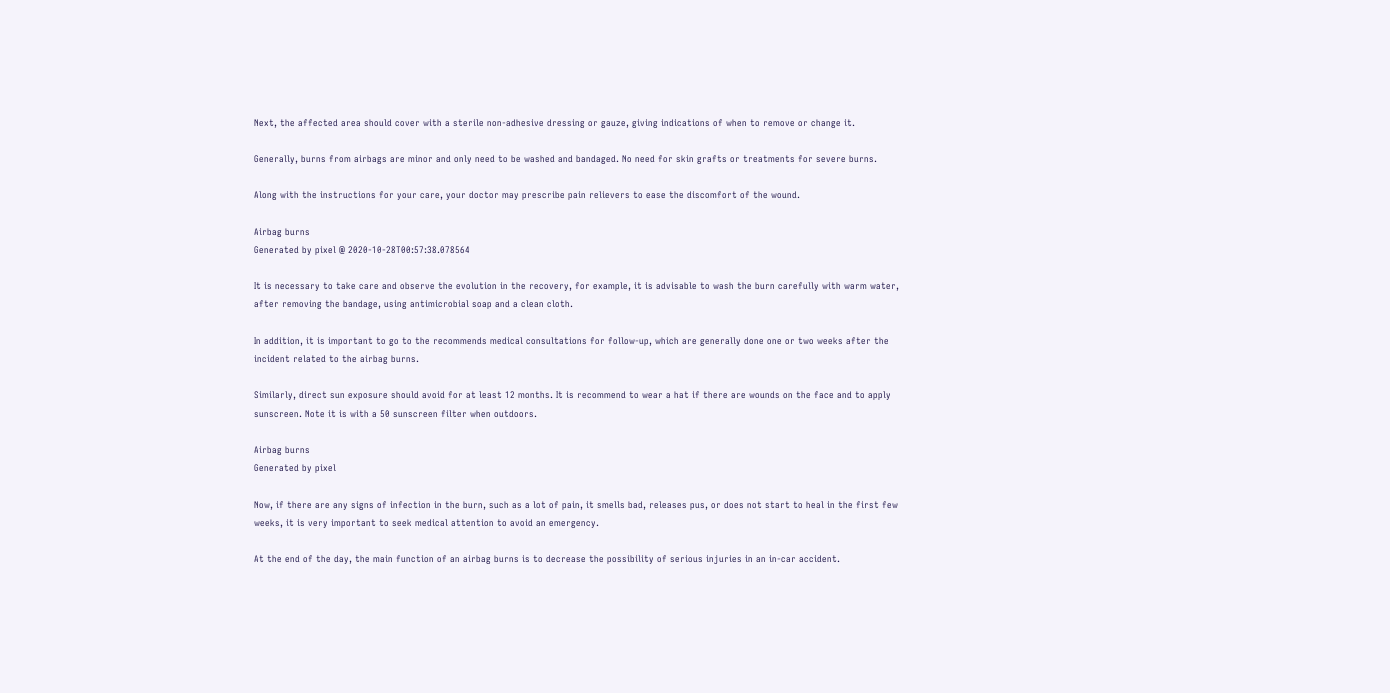Next, the affected area should cover with a sterile non-adhesive dressing or gauze, giving indications of when to remove or change it.

Generally, burns from airbags are minor and only need to be washed and bandaged. No need for skin grafts or treatments for severe burns.

Along with the instructions for your care, your doctor may prescribe pain relievers to ease the discomfort of the wound.

Airbag burns
Generated by pixel @ 2020-10-28T00:57:38.078564

It is necessary to take care and observe the evolution in the recovery, for example, it is advisable to wash the burn carefully with warm water, after removing the bandage, using antimicrobial soap and a clean cloth.

In addition, it is important to go to the recommends medical consultations for follow-up, which are generally done one or two weeks after the incident related to the airbag burns.

Similarly, direct sun exposure should avoid for at least 12 months. It is recommend to wear a hat if there are wounds on the face and to apply sunscreen. Note it is with a 50 sunscreen filter when outdoors.

Airbag burns
Generated by pixel

Now, if there are any signs of infection in the burn, such as a lot of pain, it smells bad, releases pus, or does not start to heal in the first few weeks, it is very important to seek medical attention to avoid an emergency.

At the end of the day, the main function of an airbag burns is to decrease the possibility of serious injuries in an in-car accident.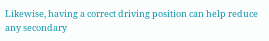Likewise, having a correct driving position can help reduce any secondary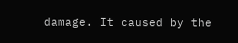damage. It caused by the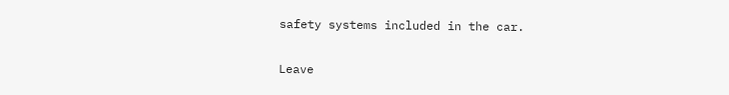safety systems included in the car.

Leave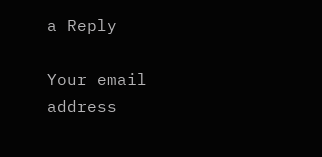a Reply

Your email address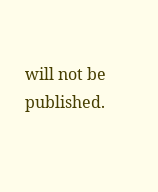will not be published.